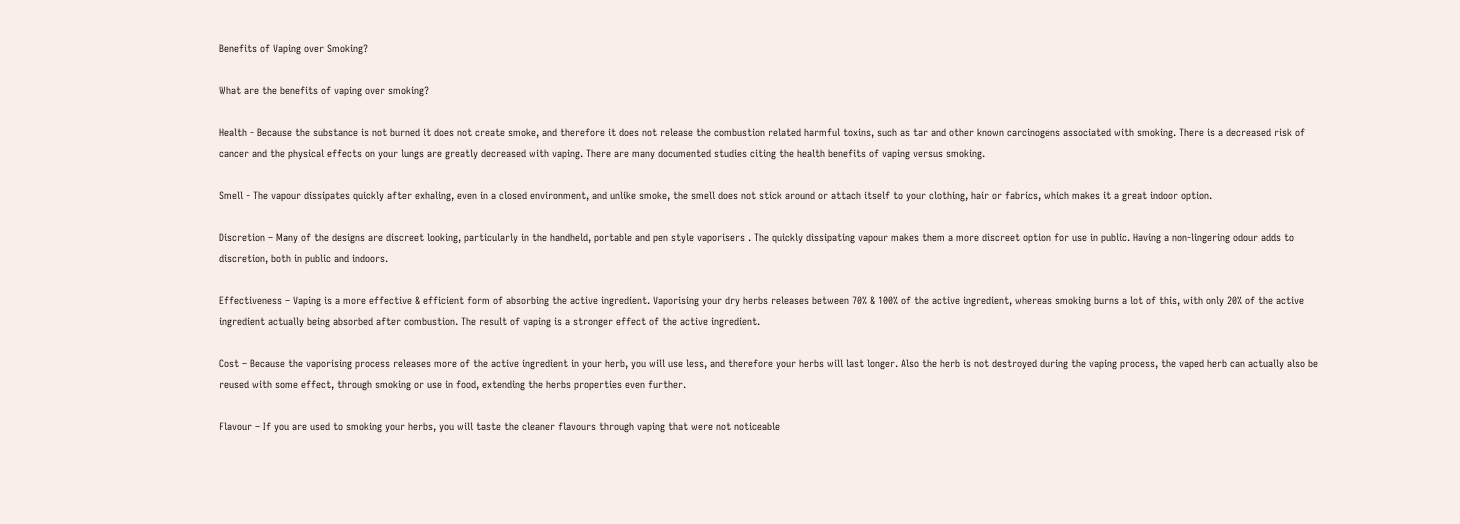Benefits of Vaping over Smoking?

What are the benefits of vaping over smoking?

Health - Because the substance is not burned it does not create smoke, and therefore it does not release the combustion related harmful toxins, such as tar and other known carcinogens associated with smoking. There is a decreased risk of cancer and the physical effects on your lungs are greatly decreased with vaping. There are many documented studies citing the health benefits of vaping versus smoking.

Smell - The vapour dissipates quickly after exhaling, even in a closed environment, and unlike smoke, the smell does not stick around or attach itself to your clothing, hair or fabrics, which makes it a great indoor option.

Discretion – Many of the designs are discreet looking, particularly in the handheld, portable and pen style vaporisers . The quickly dissipating vapour makes them a more discreet option for use in public. Having a non-lingering odour adds to discretion, both in public and indoors.

Effectiveness – Vaping is a more effective & efficient form of absorbing the active ingredient. Vaporising your dry herbs releases between 70% & 100% of the active ingredient, whereas smoking burns a lot of this, with only 20% of the active ingredient actually being absorbed after combustion. The result of vaping is a stronger effect of the active ingredient.

Cost – Because the vaporising process releases more of the active ingredient in your herb, you will use less, and therefore your herbs will last longer. Also the herb is not destroyed during the vaping process, the vaped herb can actually also be reused with some effect, through smoking or use in food, extending the herbs properties even further.

Flavour – If you are used to smoking your herbs, you will taste the cleaner flavours through vaping that were not noticeable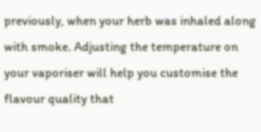previously, when your herb was inhaled along with smoke. Adjusting the temperature on your vaporiser will help you customise the flavour quality that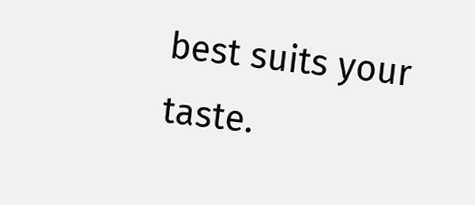best suits your taste.